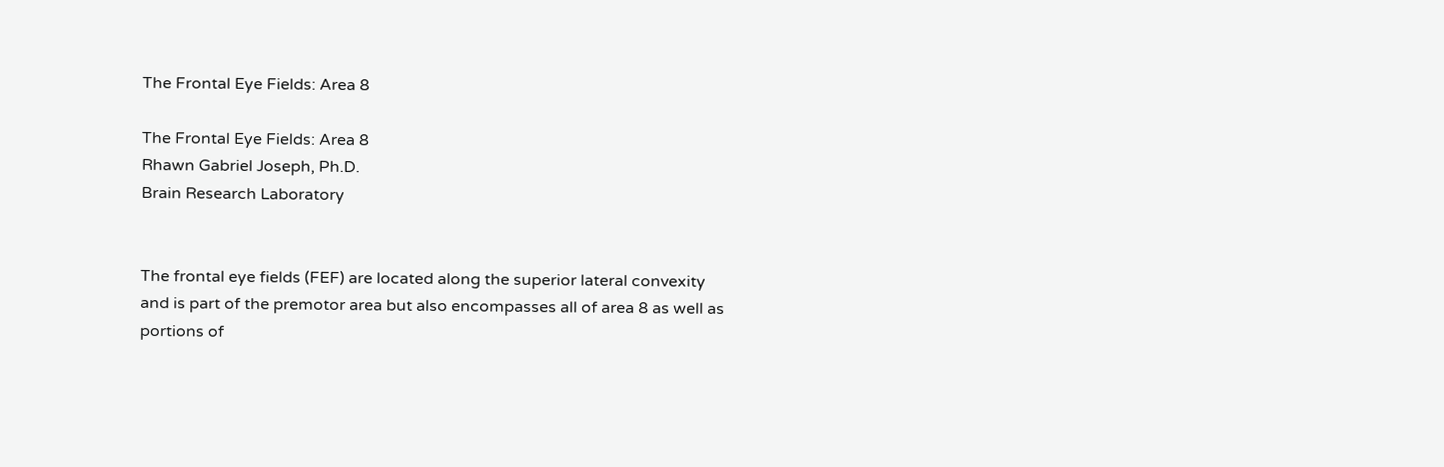The Frontal Eye Fields: Area 8

The Frontal Eye Fields: Area 8
Rhawn Gabriel Joseph, Ph.D.
Brain Research Laboratory


The frontal eye fields (FEF) are located along the superior lateral convexity and is part of the premotor area but also encompasses all of area 8 as well as portions of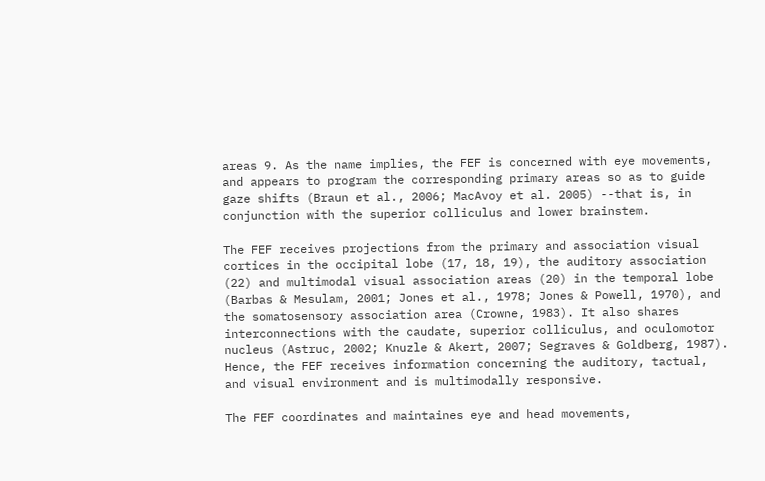areas 9. As the name implies, the FEF is concerned with eye movements, and appears to program the corresponding primary areas so as to guide gaze shifts (Braun et al., 2006; MacAvoy et al. 2005) --that is, in conjunction with the superior colliculus and lower brainstem.

The FEF receives projections from the primary and association visual cortices in the occipital lobe (17, 18, 19), the auditory association (22) and multimodal visual association areas (20) in the temporal lobe (Barbas & Mesulam, 2001; Jones et al., 1978; Jones & Powell, 1970), and the somatosensory association area (Crowne, 1983). It also shares interconnections with the caudate, superior colliculus, and oculomotor nucleus (Astruc, 2002; Knuzle & Akert, 2007; Segraves & Goldberg, 1987). Hence, the FEF receives information concerning the auditory, tactual, and visual environment and is multimodally responsive.

The FEF coordinates and maintaines eye and head movements,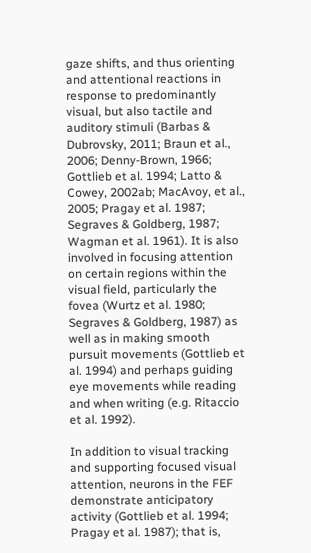gaze shifts, and thus orienting and attentional reactions in response to predominantly visual, but also tactile and auditory stimuli (Barbas & Dubrovsky, 2011; Braun et al., 2006; Denny-Brown, 1966; Gottlieb et al. 1994; Latto & Cowey, 2002ab; MacAvoy, et al., 2005; Pragay et al. 1987; Segraves & Goldberg, 1987; Wagman et al. 1961). It is also involved in focusing attention on certain regions within the visual field, particularly the fovea (Wurtz et al. 1980; Segraves & Goldberg, 1987) as well as in making smooth pursuit movements (Gottlieb et al. 1994) and perhaps guiding eye movements while reading and when writing (e.g. Ritaccio et al. 1992).

In addition to visual tracking and supporting focused visual attention, neurons in the FEF demonstrate anticipatory activity (Gottlieb et al. 1994; Pragay et al. 1987); that is,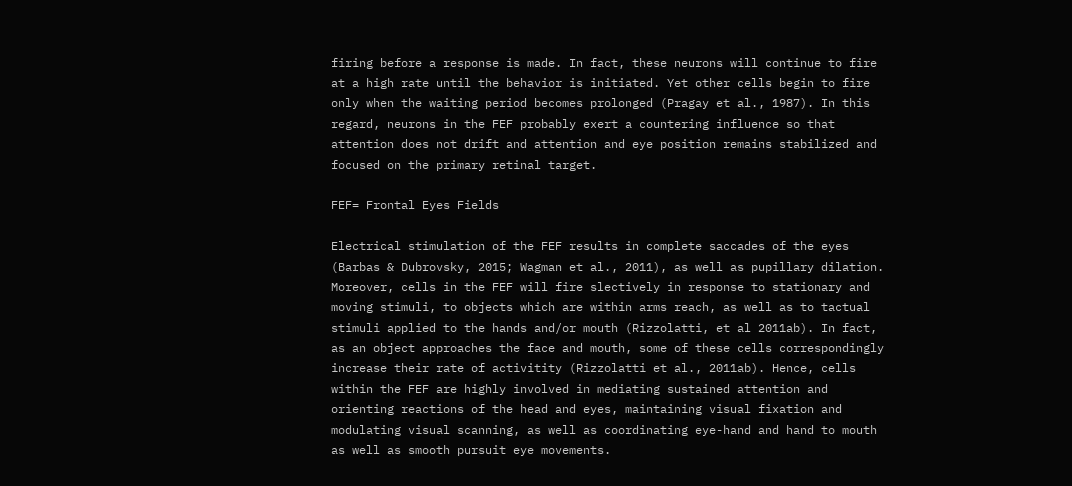firing before a response is made. In fact, these neurons will continue to fire at a high rate until the behavior is initiated. Yet other cells begin to fire only when the waiting period becomes prolonged (Pragay et al., 1987). In this regard, neurons in the FEF probably exert a countering influence so that attention does not drift and attention and eye position remains stabilized and focused on the primary retinal target.

FEF= Frontal Eyes Fields

Electrical stimulation of the FEF results in complete saccades of the eyes (Barbas & Dubrovsky, 2015; Wagman et al., 2011), as well as pupillary dilation. Moreover, cells in the FEF will fire slectively in response to stationary and moving stimuli, to objects which are within arms reach, as well as to tactual stimuli applied to the hands and/or mouth (Rizzolatti, et al 2011ab). In fact, as an object approaches the face and mouth, some of these cells correspondingly increase their rate of activitity (Rizzolatti et al., 2011ab). Hence, cells within the FEF are highly involved in mediating sustained attention and orienting reactions of the head and eyes, maintaining visual fixation and modulating visual scanning, as well as coordinating eye-hand and hand to mouth as well as smooth pursuit eye movements.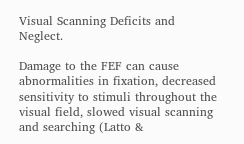Visual Scanning Deficits and Neglect.

Damage to the FEF can cause abnormalities in fixation, decreased sensitivity to stimuli throughout the visual field, slowed visual scanning and searching (Latto &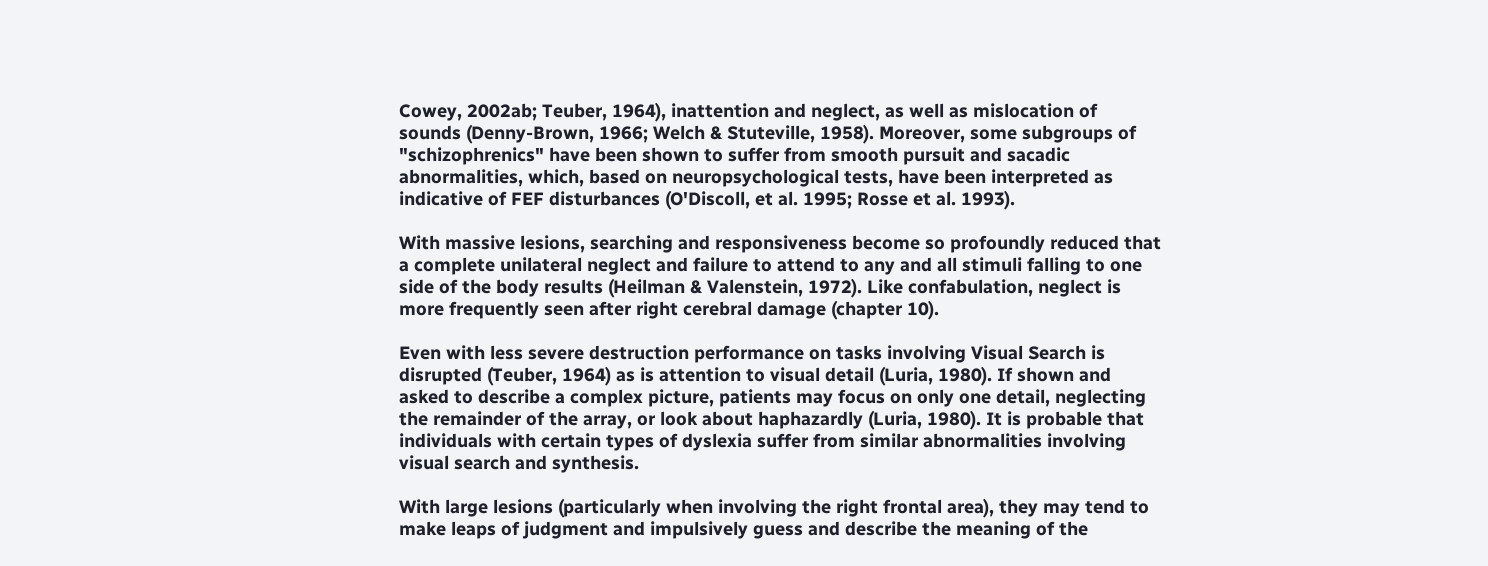Cowey, 2002ab; Teuber, 1964), inattention and neglect, as well as mislocation of sounds (Denny-Brown, 1966; Welch & Stuteville, 1958). Moreover, some subgroups of "schizophrenics" have been shown to suffer from smooth pursuit and sacadic abnormalities, which, based on neuropsychological tests, have been interpreted as indicative of FEF disturbances (O'Discoll, et al. 1995; Rosse et al. 1993).

With massive lesions, searching and responsiveness become so profoundly reduced that a complete unilateral neglect and failure to attend to any and all stimuli falling to one side of the body results (Heilman & Valenstein, 1972). Like confabulation, neglect is more frequently seen after right cerebral damage (chapter 10).

Even with less severe destruction performance on tasks involving Visual Search is disrupted (Teuber, 1964) as is attention to visual detail (Luria, 1980). If shown and asked to describe a complex picture, patients may focus on only one detail, neglecting the remainder of the array, or look about haphazardly (Luria, 1980). It is probable that individuals with certain types of dyslexia suffer from similar abnormalities involving visual search and synthesis.

With large lesions (particularly when involving the right frontal area), they may tend to make leaps of judgment and impulsively guess and describe the meaning of the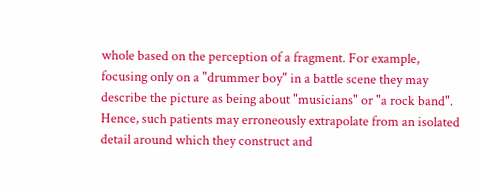whole based on the perception of a fragment. For example, focusing only on a "drummer boy" in a battle scene they may describe the picture as being about "musicians" or "a rock band". Hence, such patients may erroneously extrapolate from an isolated detail around which they construct and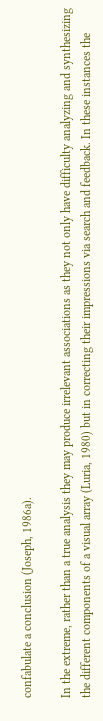confabulate a conclusion (Joseph, 1986a).

In the extreme, rather than a true analysis they may produce irrelevant associations as they not only have difficulty analyzing and synthesizing the different components of a visual array (Luria, 1980) but in correcting their impressions via search and feedback. In these instances the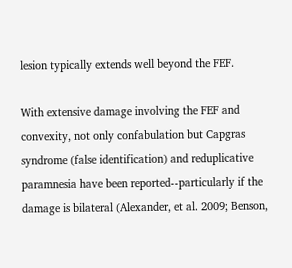lesion typically extends well beyond the FEF.

With extensive damage involving the FEF and convexity, not only confabulation but Capgras syndrome (false identification) and reduplicative paramnesia have been reported--particularly if the damage is bilateral (Alexander, et al. 2009; Benson,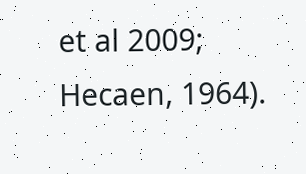et al 2009; Hecaen, 1964).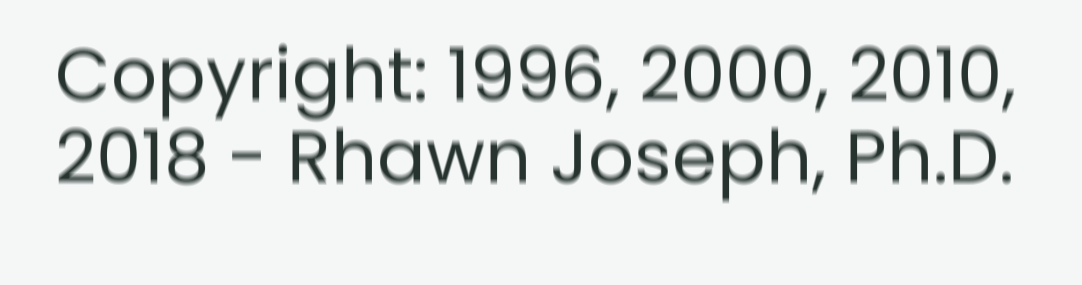Copyright: 1996, 2000, 2010, 2018 - Rhawn Joseph, Ph.D.